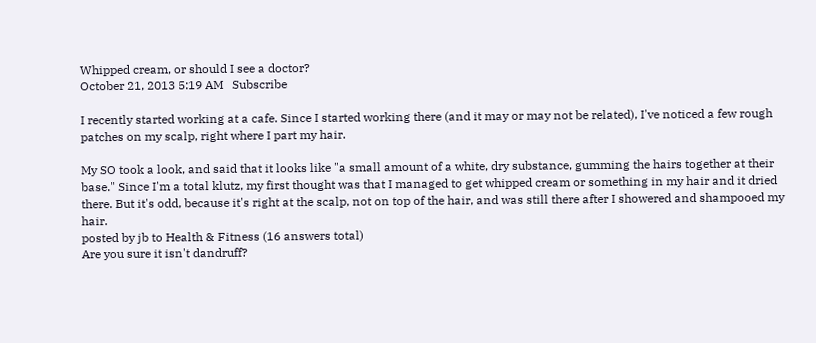Whipped cream, or should I see a doctor?
October 21, 2013 5:19 AM   Subscribe

I recently started working at a cafe. Since I started working there (and it may or may not be related), I've noticed a few rough patches on my scalp, right where I part my hair.

My SO took a look, and said that it looks like "a small amount of a white, dry substance, gumming the hairs together at their base." Since I'm a total klutz, my first thought was that I managed to get whipped cream or something in my hair and it dried there. But it's odd, because it's right at the scalp, not on top of the hair, and was still there after I showered and shampooed my hair.
posted by jb to Health & Fitness (16 answers total)
Are you sure it isn't dandruff?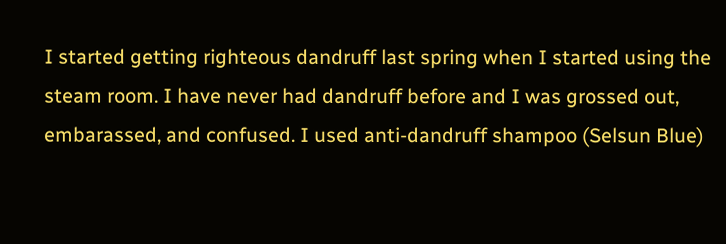I started getting righteous dandruff last spring when I started using the steam room. I have never had dandruff before and I was grossed out, embarassed, and confused. I used anti-dandruff shampoo (Selsun Blue)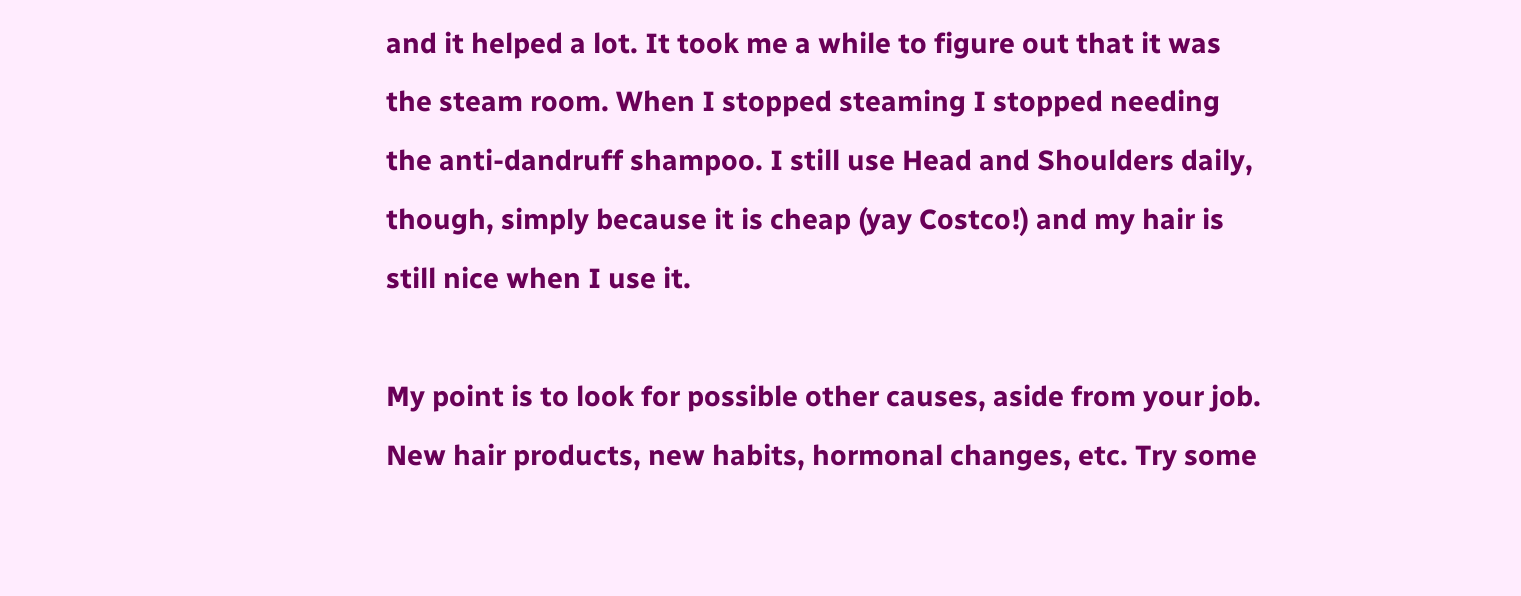and it helped a lot. It took me a while to figure out that it was the steam room. When I stopped steaming I stopped needing the anti-dandruff shampoo. I still use Head and Shoulders daily, though, simply because it is cheap (yay Costco!) and my hair is still nice when I use it.

My point is to look for possible other causes, aside from your job. New hair products, new habits, hormonal changes, etc. Try some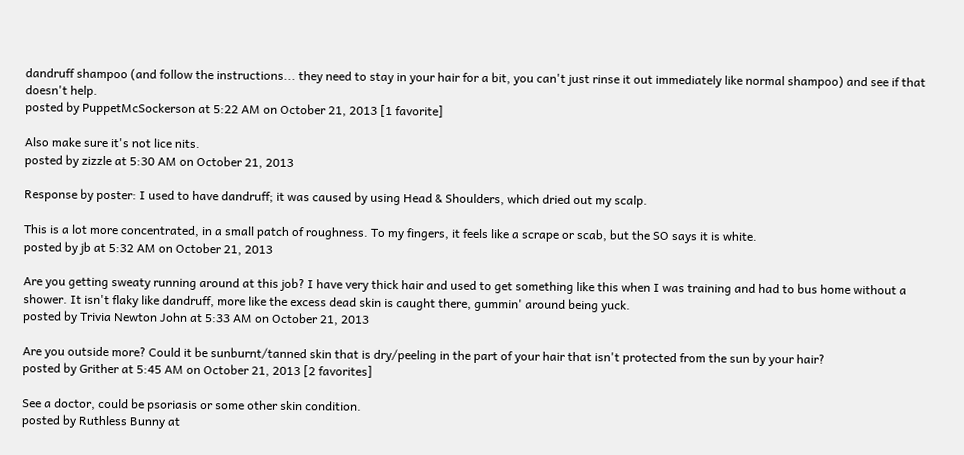dandruff shampoo (and follow the instructions... they need to stay in your hair for a bit, you can't just rinse it out immediately like normal shampoo) and see if that doesn't help.
posted by PuppetMcSockerson at 5:22 AM on October 21, 2013 [1 favorite]

Also make sure it's not lice nits.
posted by zizzle at 5:30 AM on October 21, 2013

Response by poster: I used to have dandruff; it was caused by using Head & Shoulders, which dried out my scalp.

This is a lot more concentrated, in a small patch of roughness. To my fingers, it feels like a scrape or scab, but the SO says it is white.
posted by jb at 5:32 AM on October 21, 2013

Are you getting sweaty running around at this job? I have very thick hair and used to get something like this when I was training and had to bus home without a shower. It isn't flaky like dandruff, more like the excess dead skin is caught there, gummin' around being yuck.
posted by Trivia Newton John at 5:33 AM on October 21, 2013

Are you outside more? Could it be sunburnt/tanned skin that is dry/peeling in the part of your hair that isn't protected from the sun by your hair?
posted by Grither at 5:45 AM on October 21, 2013 [2 favorites]

See a doctor, could be psoriasis or some other skin condition.
posted by Ruthless Bunny at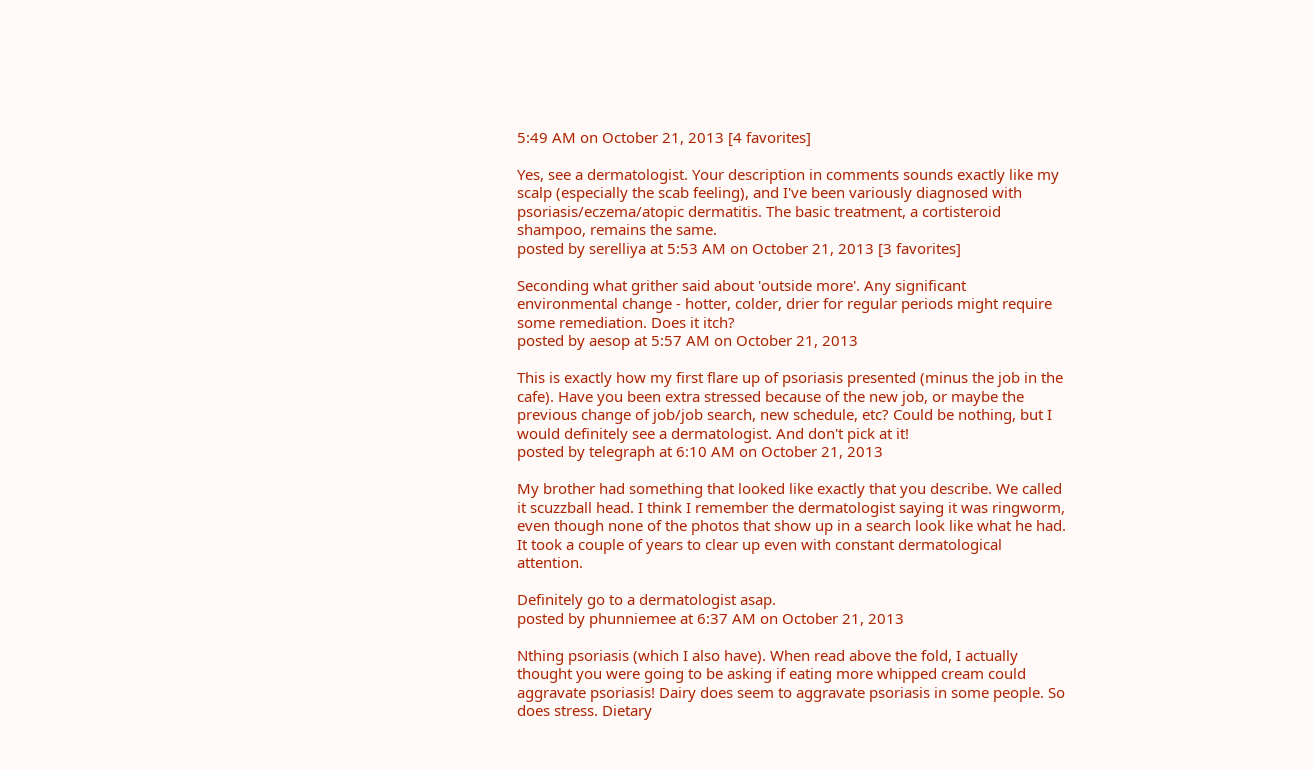5:49 AM on October 21, 2013 [4 favorites]

Yes, see a dermatologist. Your description in comments sounds exactly like my scalp (especially the scab feeling), and I've been variously diagnosed with psoriasis/eczema/atopic dermatitis. The basic treatment, a cortisteroid shampoo, remains the same.
posted by serelliya at 5:53 AM on October 21, 2013 [3 favorites]

Seconding what grither said about 'outside more'. Any significant environmental change - hotter, colder, drier for regular periods might require some remediation. Does it itch?
posted by aesop at 5:57 AM on October 21, 2013

This is exactly how my first flare up of psoriasis presented (minus the job in the cafe). Have you been extra stressed because of the new job, or maybe the previous change of job/job search, new schedule, etc? Could be nothing, but I would definitely see a dermatologist. And don't pick at it!
posted by telegraph at 6:10 AM on October 21, 2013

My brother had something that looked like exactly that you describe. We called it scuzzball head. I think I remember the dermatologist saying it was ringworm, even though none of the photos that show up in a search look like what he had. It took a couple of years to clear up even with constant dermatological attention.

Definitely go to a dermatologist asap.
posted by phunniemee at 6:37 AM on October 21, 2013

Nthing psoriasis (which I also have). When read above the fold, I actually thought you were going to be asking if eating more whipped cream could aggravate psoriasis! Dairy does seem to aggravate psoriasis in some people. So does stress. Dietary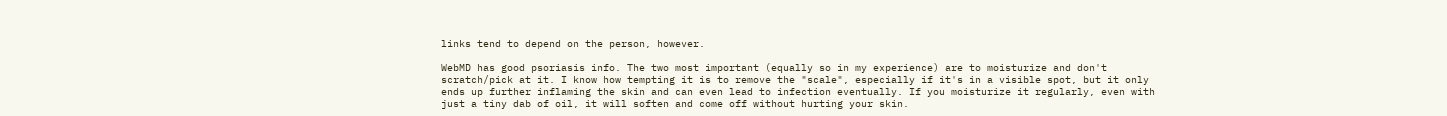links tend to depend on the person, however.

WebMD has good psoriasis info. The two most important (equally so in my experience) are to moisturize and don't scratch/pick at it. I know how tempting it is to remove the "scale", especially if it's in a visible spot, but it only ends up further inflaming the skin and can even lead to infection eventually. If you moisturize it regularly, even with just a tiny dab of oil, it will soften and come off without hurting your skin.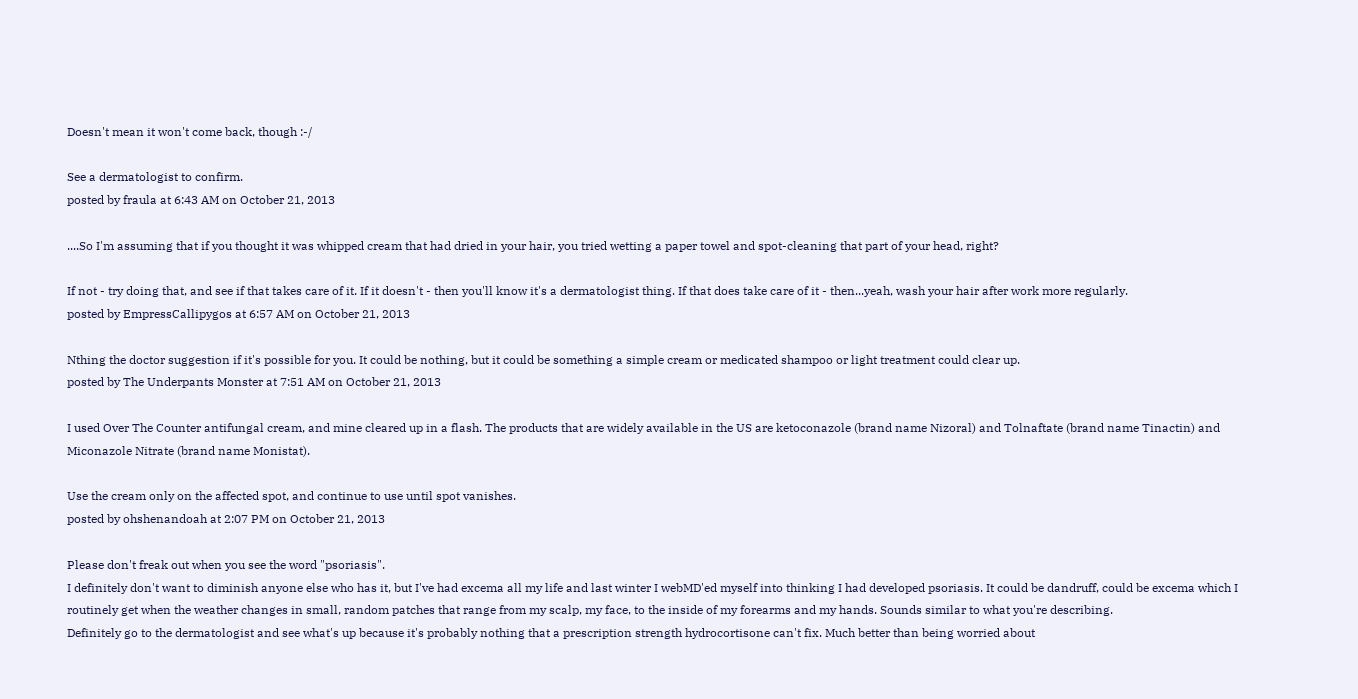Doesn't mean it won't come back, though :-/

See a dermatologist to confirm.
posted by fraula at 6:43 AM on October 21, 2013

....So I'm assuming that if you thought it was whipped cream that had dried in your hair, you tried wetting a paper towel and spot-cleaning that part of your head, right?

If not - try doing that, and see if that takes care of it. If it doesn't - then you'll know it's a dermatologist thing. If that does take care of it - then...yeah, wash your hair after work more regularly.
posted by EmpressCallipygos at 6:57 AM on October 21, 2013

Nthing the doctor suggestion if it's possible for you. It could be nothing, but it could be something a simple cream or medicated shampoo or light treatment could clear up.
posted by The Underpants Monster at 7:51 AM on October 21, 2013

I used Over The Counter antifungal cream, and mine cleared up in a flash. The products that are widely available in the US are ketoconazole (brand name Nizoral) and Tolnaftate (brand name Tinactin) and Miconazole Nitrate (brand name Monistat).

Use the cream only on the affected spot, and continue to use until spot vanishes.
posted by ohshenandoah at 2:07 PM on October 21, 2013

Please don't freak out when you see the word "psoriasis".
I definitely don't want to diminish anyone else who has it, but I've had excema all my life and last winter I webMD'ed myself into thinking I had developed psoriasis. It could be dandruff, could be excema which I routinely get when the weather changes in small, random patches that range from my scalp, my face, to the inside of my forearms and my hands. Sounds similar to what you're describing.
Definitely go to the dermatologist and see what's up because it's probably nothing that a prescription strength hydrocortisone can't fix. Much better than being worried about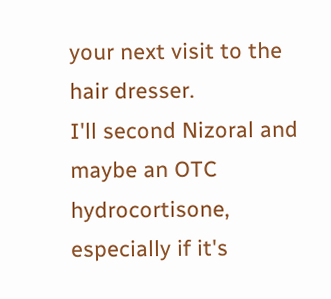your next visit to the hair dresser.
I'll second Nizoral and maybe an OTC hydrocortisone, especially if it's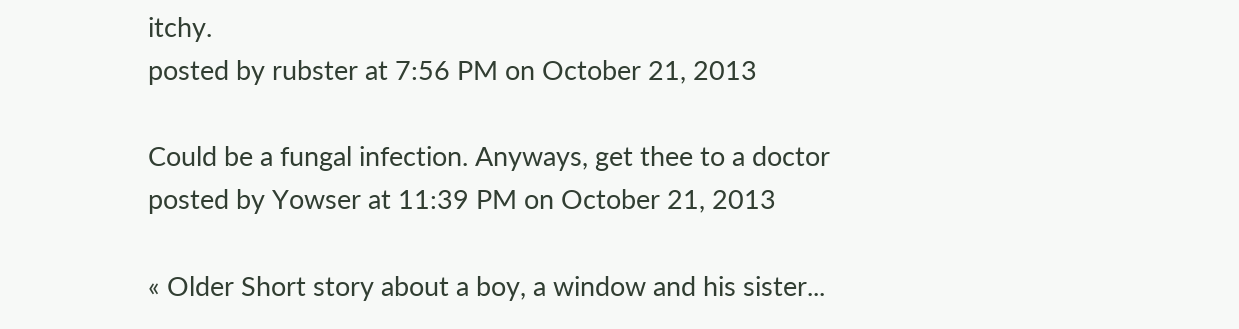itchy.
posted by rubster at 7:56 PM on October 21, 2013

Could be a fungal infection. Anyways, get thee to a doctor
posted by Yowser at 11:39 PM on October 21, 2013

« Older Short story about a boy, a window and his sister...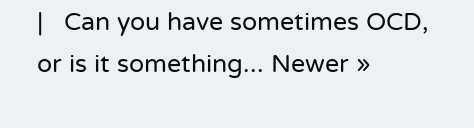|   Can you have sometimes OCD, or is it something... Newer »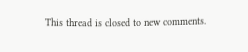This thread is closed to new comments.